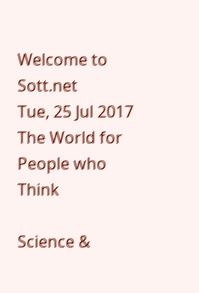Welcome to Sott.net
Tue, 25 Jul 2017
The World for People who Think

Science &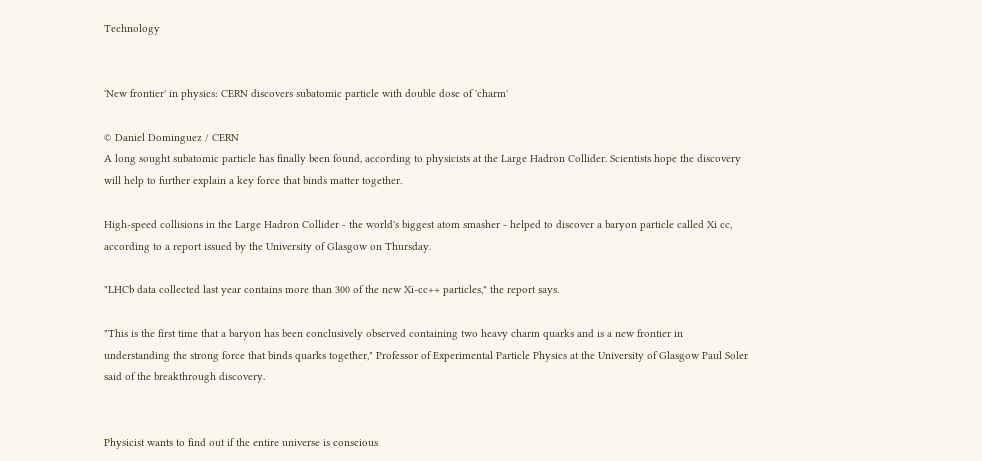Technology


'New frontier' in physics: CERN discovers subatomic particle with double dose of 'charm'

© Daniel Dominguez / CERN
A long sought subatomic particle has finally been found, according to physicists at the Large Hadron Collider. Scientists hope the discovery will help to further explain a key force that binds matter together.

High-speed collisions in the Large Hadron Collider - the world's biggest atom smasher - helped to discover a baryon particle called Xi cc, according to a report issued by the University of Glasgow on Thursday.

"LHCb data collected last year contains more than 300 of the new Xi-cc++ particles," the report says.

"This is the first time that a baryon has been conclusively observed containing two heavy charm quarks and is a new frontier in understanding the strong force that binds quarks together," Professor of Experimental Particle Physics at the University of Glasgow Paul Soler said of the breakthrough discovery.


Physicist wants to find out if the entire universe is conscious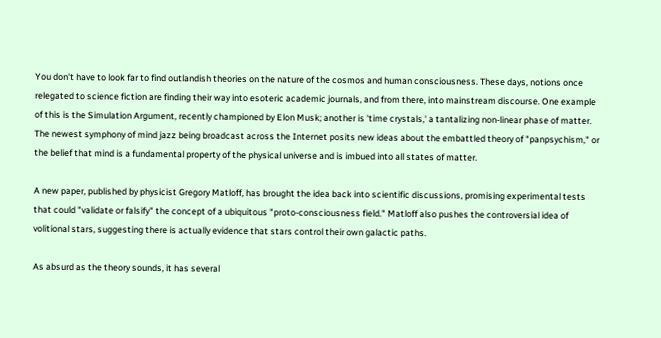You don't have to look far to find outlandish theories on the nature of the cosmos and human consciousness. These days, notions once relegated to science fiction are finding their way into esoteric academic journals, and from there, into mainstream discourse. One example of this is the Simulation Argument, recently championed by Elon Musk; another is 'time crystals,' a tantalizing non-linear phase of matter. The newest symphony of mind jazz being broadcast across the Internet posits new ideas about the embattled theory of "panpsychism," or the belief that mind is a fundamental property of the physical universe and is imbued into all states of matter.

A new paper, published by physicist Gregory Matloff, has brought the idea back into scientific discussions, promising experimental tests that could "validate or falsify" the concept of a ubiquitous "proto-consciousness field." Matloff also pushes the controversial idea of volitional stars, suggesting there is actually evidence that stars control their own galactic paths.

As absurd as the theory sounds, it has several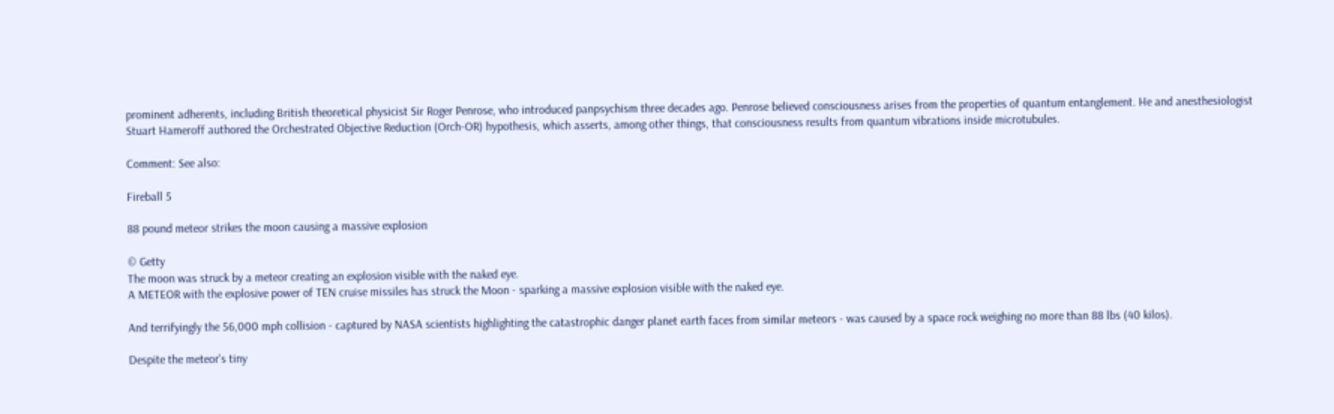prominent adherents, including British theoretical physicist Sir Roger Penrose, who introduced panpsychism three decades ago. Penrose believed consciousness arises from the properties of quantum entanglement. He and anesthesiologist Stuart Hameroff authored the Orchestrated Objective Reduction (Orch-OR) hypothesis, which asserts, among other things, that consciousness results from quantum vibrations inside microtubules.

Comment: See also:

Fireball 5

88 pound meteor strikes the moon causing a massive explosion

© Getty
The moon was struck by a meteor creating an explosion visible with the naked eye.
A METEOR with the explosive power of TEN cruise missiles has struck the Moon - sparking a massive explosion visible with the naked eye.

And terrifyingly the 56,000 mph collision - captured by NASA scientists highlighting the catastrophic danger planet earth faces from similar meteors - was caused by a space rock weighing no more than 88 lbs (40 kilos).

Despite the meteor's tiny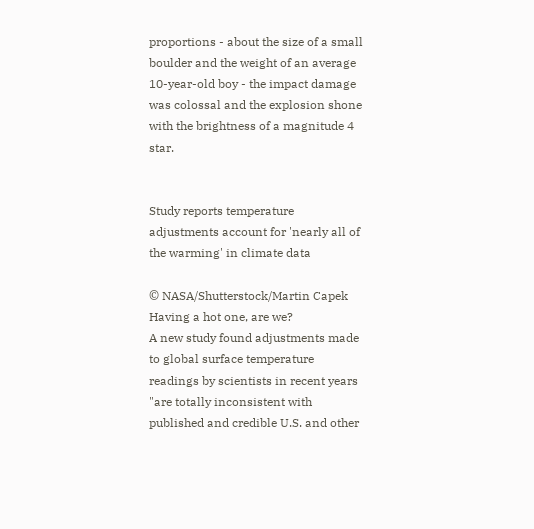proportions - about the size of a small boulder and the weight of an average 10-year-old boy - the impact damage was colossal and the explosion shone with the brightness of a magnitude 4 star.


Study reports temperature adjustments account for 'nearly all of the warming' in climate data

© NASA/Shutterstock/Martin Capek
Having a hot one, are we?
A new study found adjustments made to global surface temperature readings by scientists in recent years
"are totally inconsistent with published and credible U.S. and other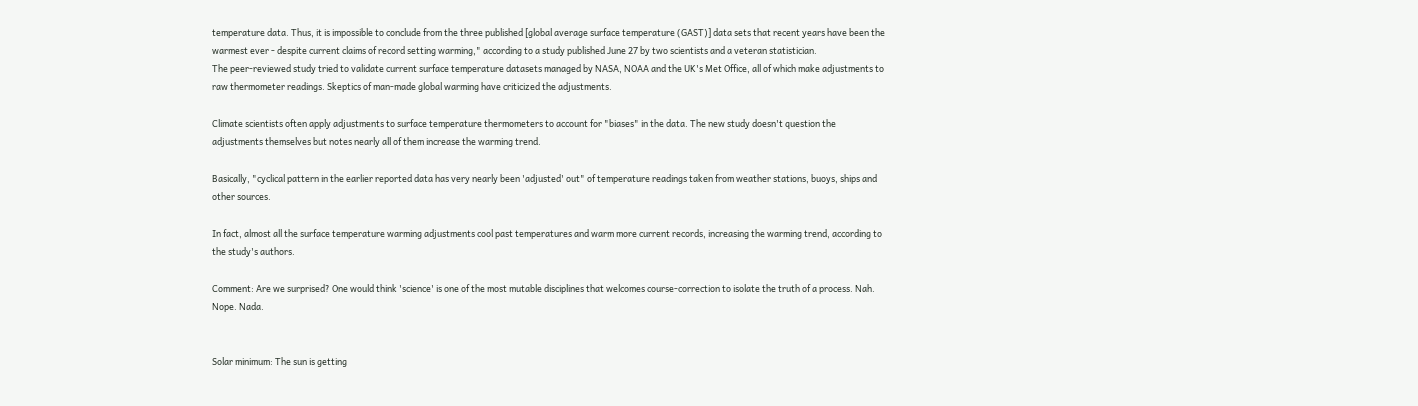temperature data. Thus, it is impossible to conclude from the three published [global average surface temperature (GAST)] data sets that recent years have been the warmest ever - despite current claims of record setting warming," according to a study published June 27 by two scientists and a veteran statistician.
The peer-reviewed study tried to validate current surface temperature datasets managed by NASA, NOAA and the UK's Met Office, all of which make adjustments to raw thermometer readings. Skeptics of man-made global warming have criticized the adjustments.

Climate scientists often apply adjustments to surface temperature thermometers to account for "biases" in the data. The new study doesn't question the adjustments themselves but notes nearly all of them increase the warming trend.

Basically, "cyclical pattern in the earlier reported data has very nearly been 'adjusted' out" of temperature readings taken from weather stations, buoys, ships and other sources.

In fact, almost all the surface temperature warming adjustments cool past temperatures and warm more current records, increasing the warming trend, according to the study's authors.

Comment: Are we surprised? One would think 'science' is one of the most mutable disciplines that welcomes course-correction to isolate the truth of a process. Nah. Nope. Nada.


Solar minimum: The sun is getting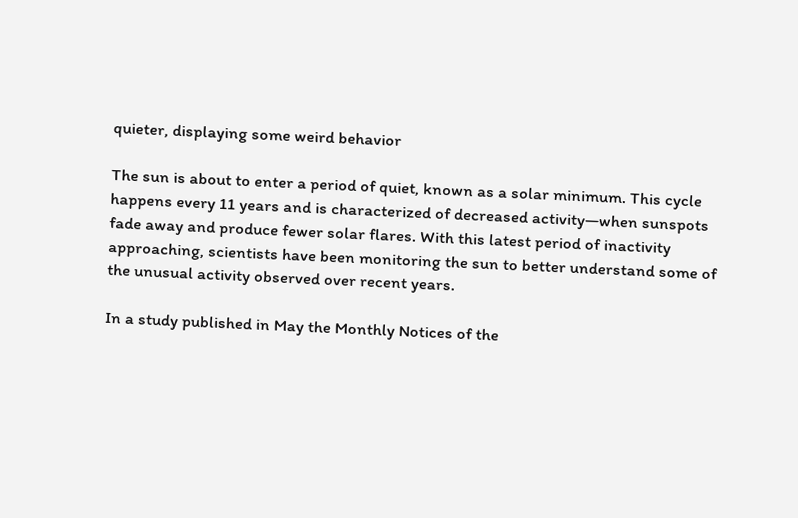quieter, displaying some weird behavior

The sun is about to enter a period of quiet, known as a solar minimum. This cycle happens every 11 years and is characterized of decreased activity—when sunspots fade away and produce fewer solar flares. With this latest period of inactivity approaching, scientists have been monitoring the sun to better understand some of the unusual activity observed over recent years.

In a study published in May the Monthly Notices of the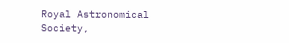Royal Astronomical Society,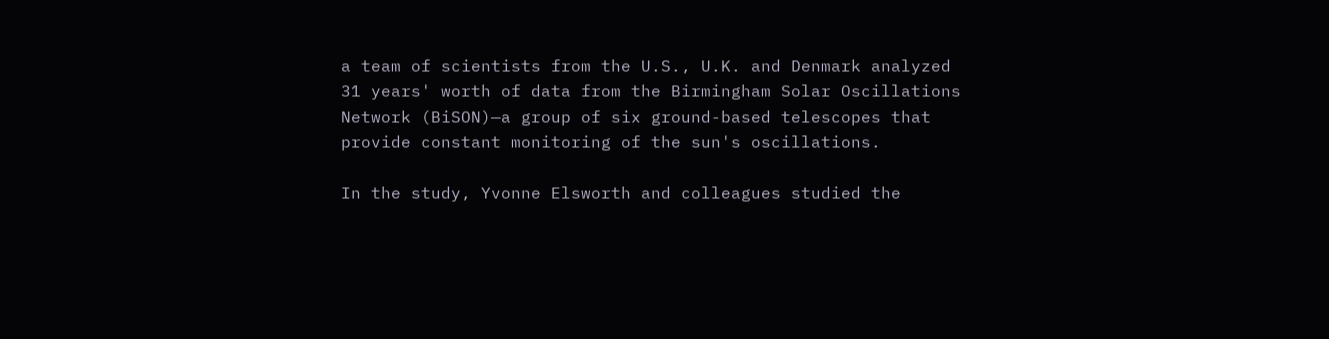a team of scientists from the U.S., U.K. and Denmark analyzed 31 years' worth of data from the Birmingham Solar Oscillations Network (BiSON)—a group of six ground-based telescopes that provide constant monitoring of the sun's oscillations.

In the study, Yvonne Elsworth and colleagues studied the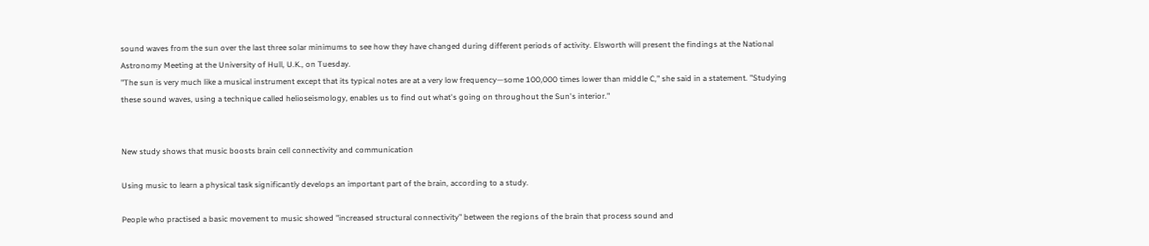sound waves from the sun over the last three solar minimums to see how they have changed during different periods of activity. Elsworth will present the findings at the National Astronomy Meeting at the University of Hull, U.K., on Tuesday.
"The sun is very much like a musical instrument except that its typical notes are at a very low frequency—some 100,000 times lower than middle C," she said in a statement. "Studying these sound waves, using a technique called helioseismology, enables us to find out what's going on throughout the Sun's interior."


New study shows that music boosts brain cell connectivity and communication

Using music to learn a physical task significantly develops an important part of the brain, according to a study.

People who practised a basic movement to music showed "increased structural connectivity" between the regions of the brain that process sound and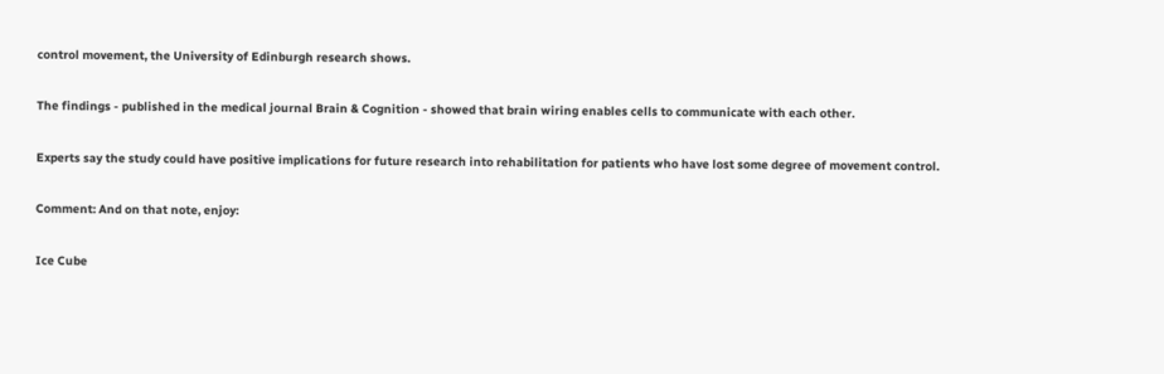control movement, the University of Edinburgh research shows.

The findings - published in the medical journal Brain & Cognition - showed that brain wiring enables cells to communicate with each other.

Experts say the study could have positive implications for future research into rehabilitation for patients who have lost some degree of movement control.

Comment: And on that note, enjoy:

Ice Cube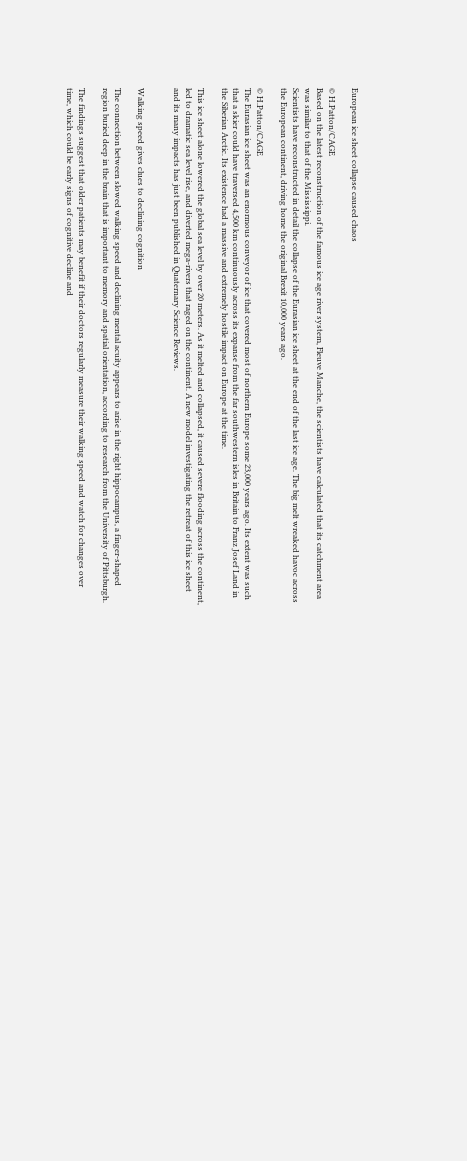European ice sheet collapse caused chaos

© H.Patton/CAGE
Based on the latest reconstruction of the famous ice age river system, Fleuve Manche, the scientists have calculated that its catchment area was similar to that of the Mississippi.
Scientists have reconstructed in detail the collapse of the Eurasian ice sheet at the end of the last ice age. The big melt wreaked havoc across the European continent, driving home the original Brexit 10,000 years ago.

© H.Patton/CAGE
The Eurasian ice sheet was an enormous conveyor of ice that covered most of northern Europe some 23,000 years ago. Its extent was such that a skier could have traversed 4,500 km continuously across its expanse from the far southwestern isles in Britain to Franz Josef Land in the Siberian Arctic. Its existence had a massive and extremely hostile impact on Europe at the time.

This ice sheet alone lowered the global sea level by over 20 meters. As it melted and collapsed, it caused severe flooding across the continent, led to dramatic sea level rise, and diverted mega-rivers that raged on the continent. A new model investigating the retreat of this ice sheet and its many impacts has just been published in Quaternary Science Reviews.


Walking speed gives clues to declining cognition

The connection between slowed walking speed and declining mental acuity appears to arise in the right hippocampus, a finger-shaped region buried deep in the brain that is important to memory and spatial orientation, according to research from the University of Pittsburgh.

The findings suggest that older patients may benefit if their doctors regularly measure their walking speed and watch for changes over time, which could be early signs of cognitive decline and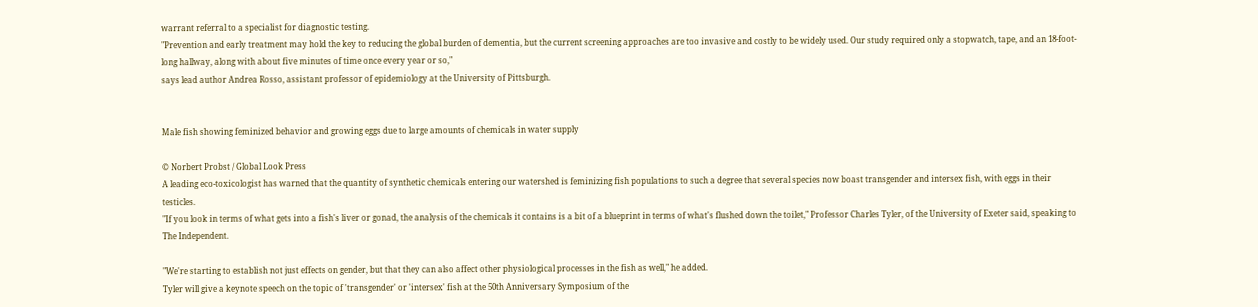warrant referral to a specialist for diagnostic testing.
"Prevention and early treatment may hold the key to reducing the global burden of dementia, but the current screening approaches are too invasive and costly to be widely used. Our study required only a stopwatch, tape, and an 18-foot-long hallway, along with about five minutes of time once every year or so,"
says lead author Andrea Rosso, assistant professor of epidemiology at the University of Pittsburgh.


Male fish showing feminized behavior and growing eggs due to large amounts of chemicals in water supply

© Norbert Probst / Global Look Press
A leading eco-toxicologist has warned that the quantity of synthetic chemicals entering our watershed is feminizing fish populations to such a degree that several species now boast transgender and intersex fish, with eggs in their testicles.
"If you look in terms of what gets into a fish's liver or gonad, the analysis of the chemicals it contains is a bit of a blueprint in terms of what's flushed down the toilet," Professor Charles Tyler, of the University of Exeter said, speaking to The Independent.

"We're starting to establish not just effects on gender, but that they can also affect other physiological processes in the fish as well," he added.
Tyler will give a keynote speech on the topic of 'transgender' or 'intersex' fish at the 50th Anniversary Symposium of the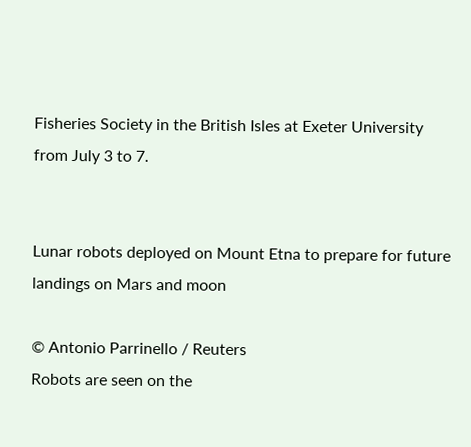Fisheries Society in the British Isles at Exeter University from July 3 to 7.


Lunar robots deployed on Mount Etna to prepare for future landings on Mars and moon

© Antonio Parrinello / Reuters
Robots are seen on the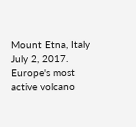Mount Etna, Italy July 2, 2017.
Europe's most active volcano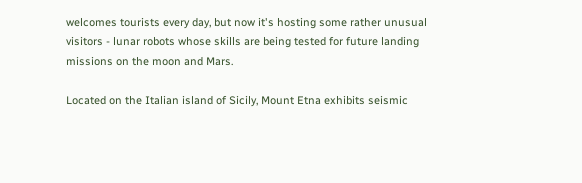welcomes tourists every day, but now it's hosting some rather unusual visitors - lunar robots whose skills are being tested for future landing missions on the moon and Mars.

Located on the Italian island of Sicily, Mount Etna exhibits seismic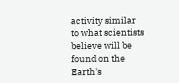activity similar to what scientists believe will be found on the Earth's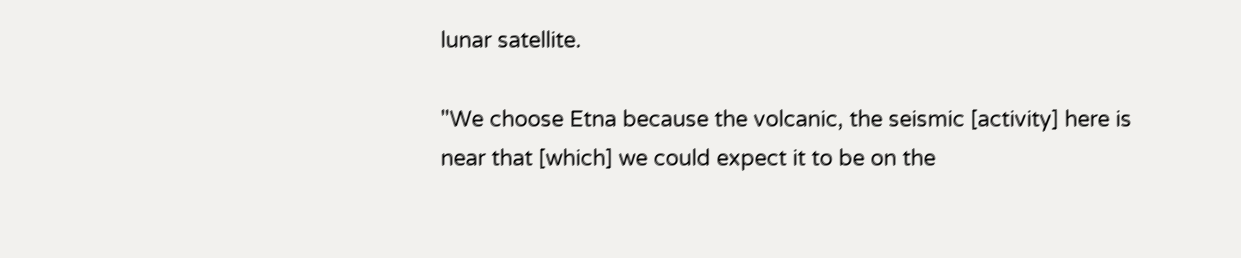lunar satellite.

"We choose Etna because the volcanic, the seismic [activity] here is near that [which] we could expect it to be on the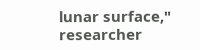lunar surface," researcher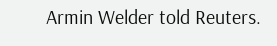Armin Welder told Reuters.